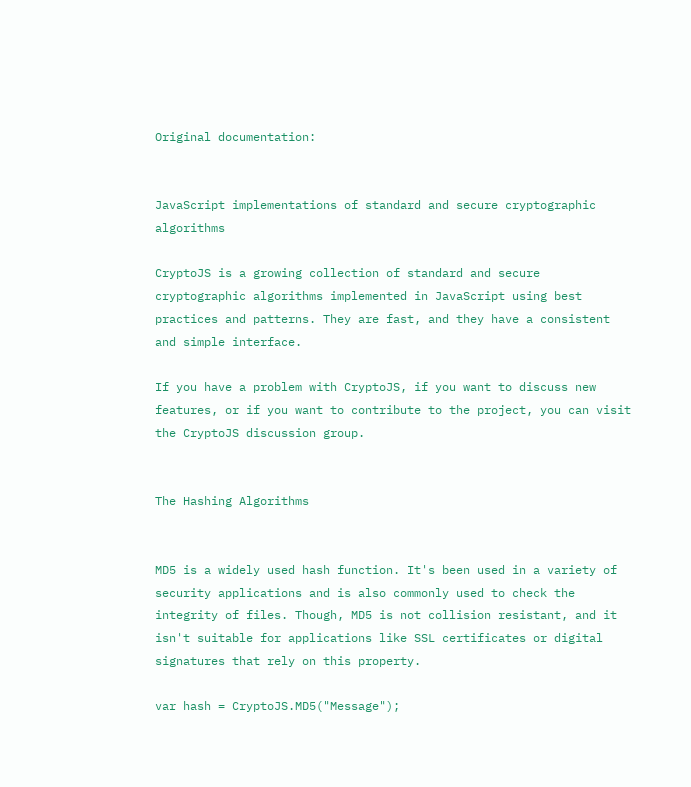Original documentation:


JavaScript implementations of standard and secure cryptographic algorithms

CryptoJS is a growing collection of standard and secure cryptographic algorithms implemented in JavaScript using best practices and patterns. They are fast, and they have a consistent and simple interface.

If you have a problem with CryptoJS, if you want to discuss new features, or if you want to contribute to the project, you can visit the CryptoJS discussion group.


The Hashing Algorithms


MD5 is a widely used hash function. It's been used in a variety of security applications and is also commonly used to check the integrity of files. Though, MD5 is not collision resistant, and it isn't suitable for applications like SSL certificates or digital signatures that rely on this property.

var hash = CryptoJS.MD5("Message");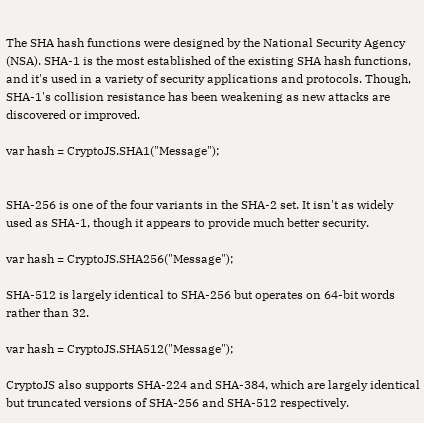The SHA hash functions were designed by the National Security Agency (NSA). SHA-1 is the most established of the existing SHA hash functions, and it's used in a variety of security applications and protocols. Though, SHA-1's collision resistance has been weakening as new attacks are discovered or improved.

var hash = CryptoJS.SHA1("Message");


SHA-256 is one of the four variants in the SHA-2 set. It isn't as widely used as SHA-1, though it appears to provide much better security.

var hash = CryptoJS.SHA256("Message");

SHA-512 is largely identical to SHA-256 but operates on 64-bit words rather than 32.

var hash = CryptoJS.SHA512("Message");

CryptoJS also supports SHA-224 and SHA-384, which are largely identical but truncated versions of SHA-256 and SHA-512 respectively.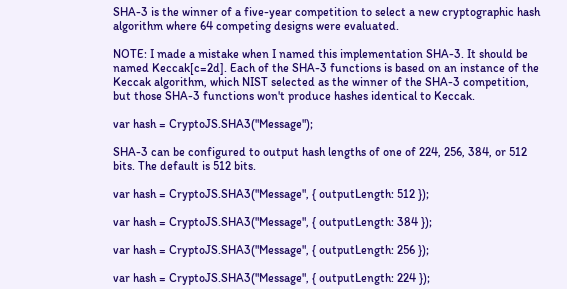SHA-3 is the winner of a five-year competition to select a new cryptographic hash algorithm where 64 competing designs were evaluated.

NOTE: I made a mistake when I named this implementation SHA-3. It should be named Keccak[c=2d]. Each of the SHA-3 functions is based on an instance of the Keccak algorithm, which NIST selected as the winner of the SHA-3 competition, but those SHA-3 functions won't produce hashes identical to Keccak.

var hash = CryptoJS.SHA3("Message");

SHA-3 can be configured to output hash lengths of one of 224, 256, 384, or 512 bits. The default is 512 bits.

var hash = CryptoJS.SHA3("Message", { outputLength: 512 });

var hash = CryptoJS.SHA3("Message", { outputLength: 384 });

var hash = CryptoJS.SHA3("Message", { outputLength: 256 });

var hash = CryptoJS.SHA3("Message", { outputLength: 224 });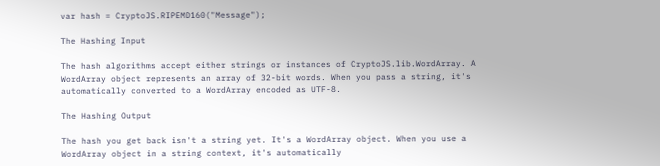var hash = CryptoJS.RIPEMD160("Message");

The Hashing Input

The hash algorithms accept either strings or instances of CryptoJS.lib.WordArray. A WordArray object represents an array of 32-bit words. When you pass a string, it's automatically converted to a WordArray encoded as UTF-8.

The Hashing Output

The hash you get back isn't a string yet. It's a WordArray object. When you use a WordArray object in a string context, it's automatically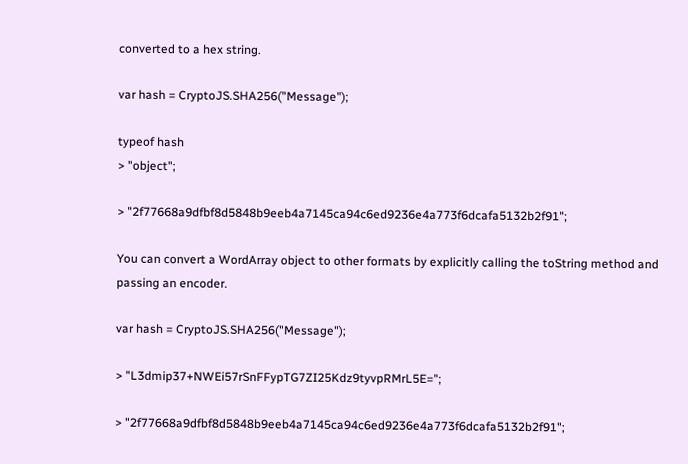converted to a hex string.

var hash = CryptoJS.SHA256("Message");

typeof hash
> "object";

> "2f77668a9dfbf8d5848b9eeb4a7145ca94c6ed9236e4a773f6dcafa5132b2f91";

You can convert a WordArray object to other formats by explicitly calling the toString method and passing an encoder.

var hash = CryptoJS.SHA256("Message");

> "L3dmip37+NWEi57rSnFFypTG7ZI25Kdz9tyvpRMrL5E=";

> "2f77668a9dfbf8d5848b9eeb4a7145ca94c6ed9236e4a773f6dcafa5132b2f91";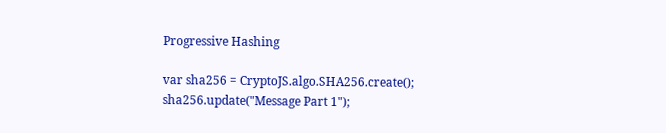Progressive Hashing

var sha256 = CryptoJS.algo.SHA256.create();
sha256.update("Message Part 1");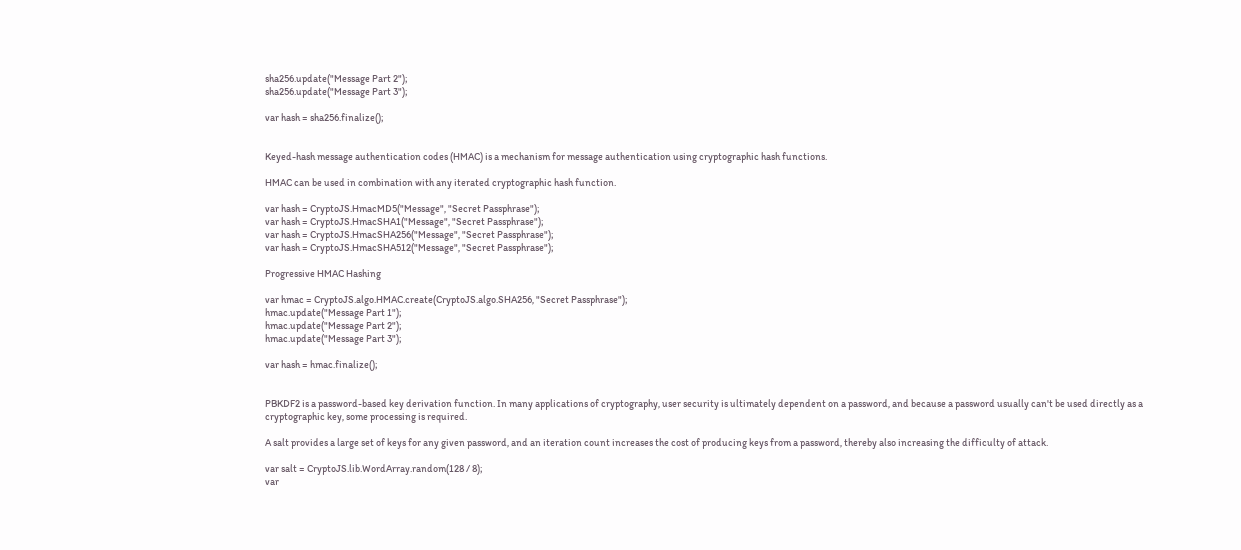sha256.update("Message Part 2");
sha256.update("Message Part 3");

var hash = sha256.finalize();


Keyed-hash message authentication codes (HMAC) is a mechanism for message authentication using cryptographic hash functions.

HMAC can be used in combination with any iterated cryptographic hash function.

var hash = CryptoJS.HmacMD5("Message", "Secret Passphrase");
var hash = CryptoJS.HmacSHA1("Message", "Secret Passphrase");
var hash = CryptoJS.HmacSHA256("Message", "Secret Passphrase");
var hash = CryptoJS.HmacSHA512("Message", "Secret Passphrase");

Progressive HMAC Hashing

var hmac = CryptoJS.algo.HMAC.create(CryptoJS.algo.SHA256, "Secret Passphrase");
hmac.update("Message Part 1");
hmac.update("Message Part 2");
hmac.update("Message Part 3");

var hash = hmac.finalize();


PBKDF2 is a password-based key derivation function. In many applications of cryptography, user security is ultimately dependent on a password, and because a password usually can't be used directly as a cryptographic key, some processing is required.

A salt provides a large set of keys for any given password, and an iteration count increases the cost of producing keys from a password, thereby also increasing the difficulty of attack.

var salt = CryptoJS.lib.WordArray.random(128 / 8);
var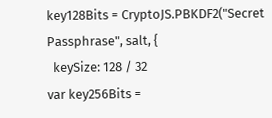key128Bits = CryptoJS.PBKDF2("Secret Passphrase", salt, {
  keySize: 128 / 32
var key256Bits =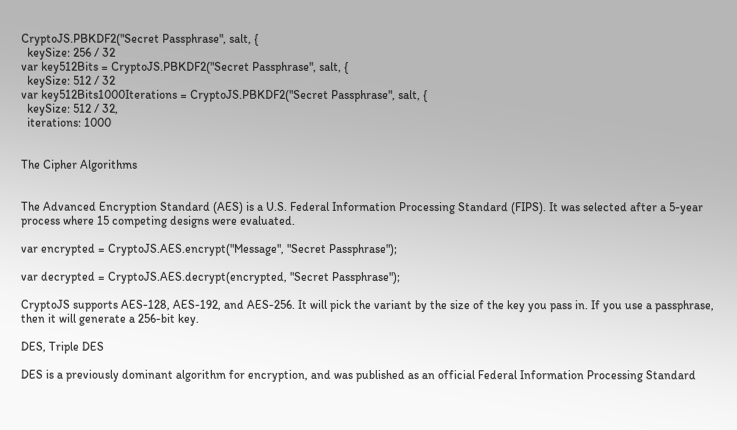CryptoJS.PBKDF2("Secret Passphrase", salt, {
  keySize: 256 / 32
var key512Bits = CryptoJS.PBKDF2("Secret Passphrase", salt, {
  keySize: 512 / 32
var key512Bits1000Iterations = CryptoJS.PBKDF2("Secret Passphrase", salt, {
  keySize: 512 / 32,
  iterations: 1000


The Cipher Algorithms


The Advanced Encryption Standard (AES) is a U.S. Federal Information Processing Standard (FIPS). It was selected after a 5-year process where 15 competing designs were evaluated.

var encrypted = CryptoJS.AES.encrypt("Message", "Secret Passphrase");

var decrypted = CryptoJS.AES.decrypt(encrypted, "Secret Passphrase");

CryptoJS supports AES-128, AES-192, and AES-256. It will pick the variant by the size of the key you pass in. If you use a passphrase, then it will generate a 256-bit key.

DES, Triple DES

DES is a previously dominant algorithm for encryption, and was published as an official Federal Information Processing Standard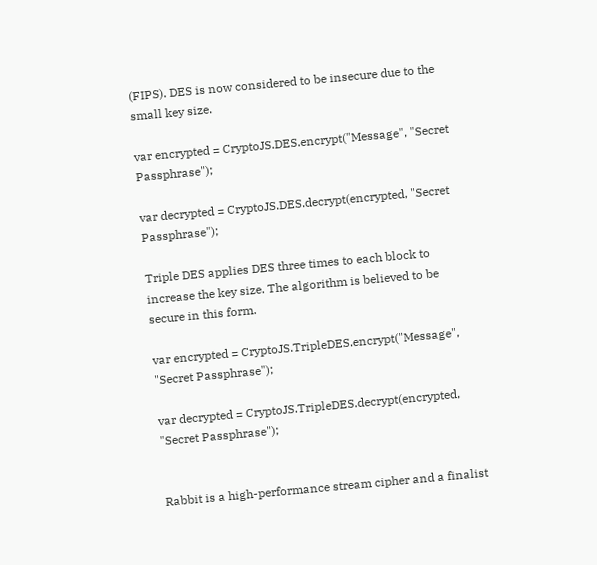(FIPS). DES is now considered to be insecure due to the small key size.

var encrypted = CryptoJS.DES.encrypt("Message", "Secret Passphrase");

var decrypted = CryptoJS.DES.decrypt(encrypted, "Secret Passphrase");

Triple DES applies DES three times to each block to increase the key size. The algorithm is believed to be secure in this form.

var encrypted = CryptoJS.TripleDES.encrypt("Message", "Secret Passphrase");

var decrypted = CryptoJS.TripleDES.decrypt(encrypted, "Secret Passphrase");


Rabbit is a high-performance stream cipher and a finalist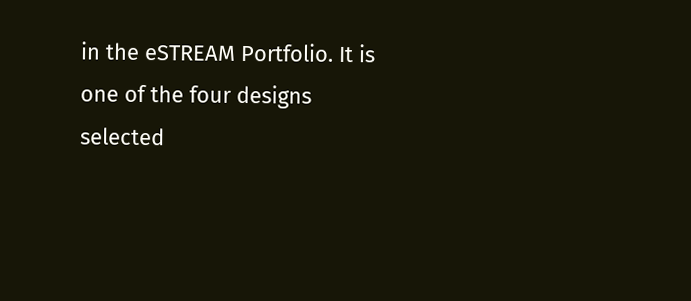in the eSTREAM Portfolio. It is one of the four designs selected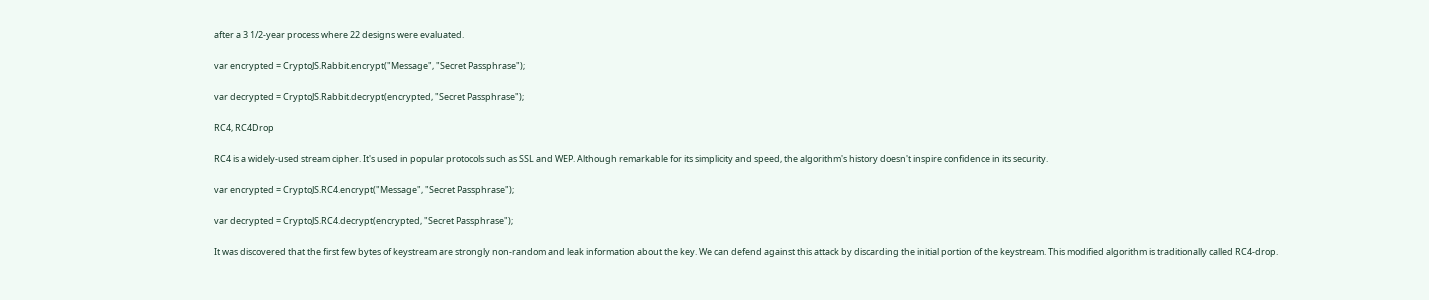after a 3 1/2-year process where 22 designs were evaluated.

var encrypted = CryptoJS.Rabbit.encrypt("Message", "Secret Passphrase");

var decrypted = CryptoJS.Rabbit.decrypt(encrypted, "Secret Passphrase");

RC4, RC4Drop

RC4 is a widely-used stream cipher. It's used in popular protocols such as SSL and WEP. Although remarkable for its simplicity and speed, the algorithm's history doesn't inspire confidence in its security.

var encrypted = CryptoJS.RC4.encrypt("Message", "Secret Passphrase");

var decrypted = CryptoJS.RC4.decrypt(encrypted, "Secret Passphrase");

It was discovered that the first few bytes of keystream are strongly non-random and leak information about the key. We can defend against this attack by discarding the initial portion of the keystream. This modified algorithm is traditionally called RC4-drop.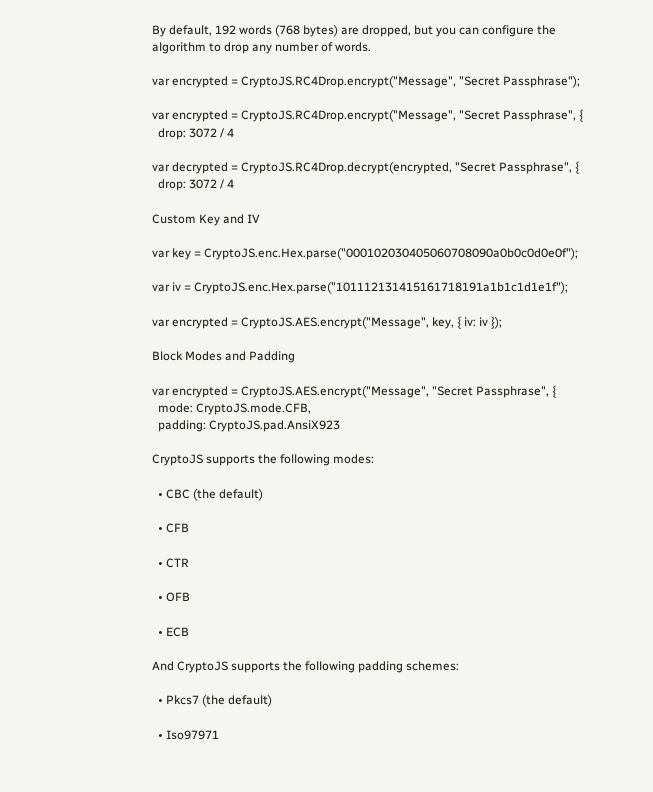By default, 192 words (768 bytes) are dropped, but you can configure the algorithm to drop any number of words.

var encrypted = CryptoJS.RC4Drop.encrypt("Message", "Secret Passphrase");

var encrypted = CryptoJS.RC4Drop.encrypt("Message", "Secret Passphrase", {
  drop: 3072 / 4

var decrypted = CryptoJS.RC4Drop.decrypt(encrypted, "Secret Passphrase", {
  drop: 3072 / 4

Custom Key and IV

var key = CryptoJS.enc.Hex.parse("000102030405060708090a0b0c0d0e0f");

var iv = CryptoJS.enc.Hex.parse("101112131415161718191a1b1c1d1e1f");

var encrypted = CryptoJS.AES.encrypt("Message", key, { iv: iv });

Block Modes and Padding

var encrypted = CryptoJS.AES.encrypt("Message", "Secret Passphrase", {
  mode: CryptoJS.mode.CFB,
  padding: CryptoJS.pad.AnsiX923

CryptoJS supports the following modes:

  • CBC (the default)

  • CFB

  • CTR

  • OFB

  • ECB

And CryptoJS supports the following padding schemes:

  • Pkcs7 (the default)

  • Iso97971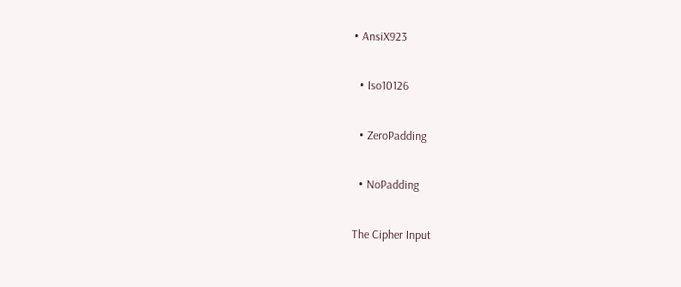• AnsiX923

  • Iso10126

  • ZeroPadding

  • NoPadding

The Cipher Input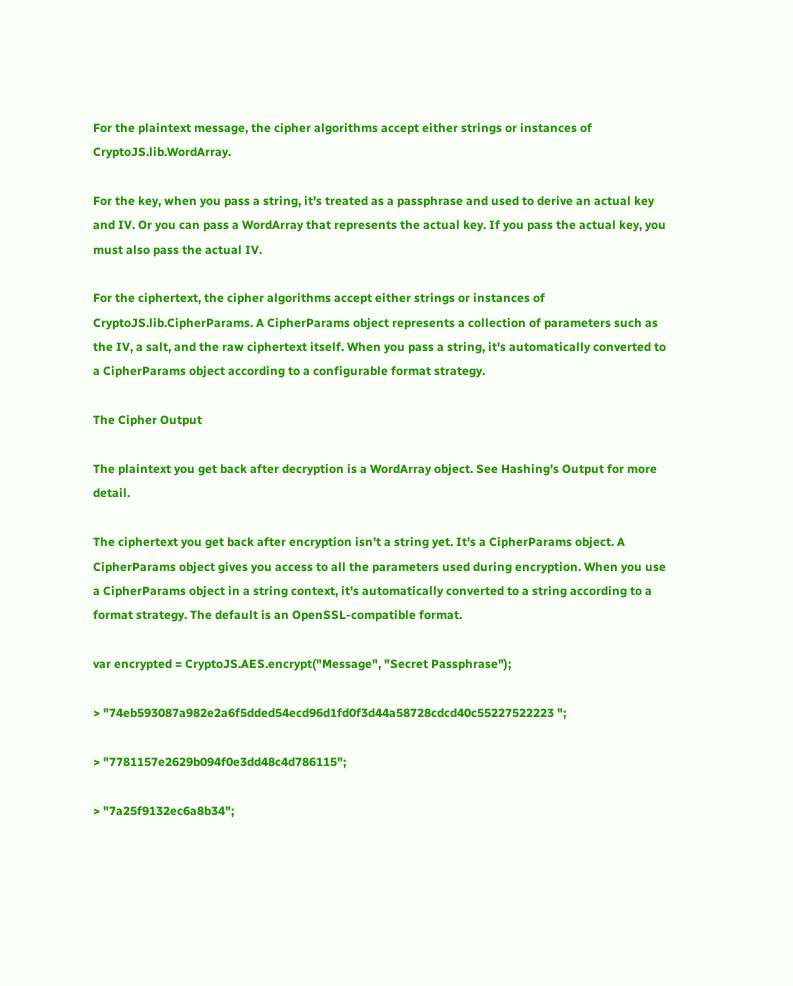For the plaintext message, the cipher algorithms accept either strings or instances of CryptoJS.lib.WordArray.

For the key, when you pass a string, it's treated as a passphrase and used to derive an actual key and IV. Or you can pass a WordArray that represents the actual key. If you pass the actual key, you must also pass the actual IV.

For the ciphertext, the cipher algorithms accept either strings or instances of CryptoJS.lib.CipherParams. A CipherParams object represents a collection of parameters such as the IV, a salt, and the raw ciphertext itself. When you pass a string, it's automatically converted to a CipherParams object according to a configurable format strategy.

The Cipher Output

The plaintext you get back after decryption is a WordArray object. See Hashing's Output for more detail.

The ciphertext you get back after encryption isn't a string yet. It's a CipherParams object. A CipherParams object gives you access to all the parameters used during encryption. When you use a CipherParams object in a string context, it's automatically converted to a string according to a format strategy. The default is an OpenSSL-compatible format.

var encrypted = CryptoJS.AES.encrypt("Message", "Secret Passphrase");

> "74eb593087a982e2a6f5dded54ecd96d1fd0f3d44a58728cdcd40c55227522223 ";

> "7781157e2629b094f0e3dd48c4d786115";

> "7a25f9132ec6a8b34";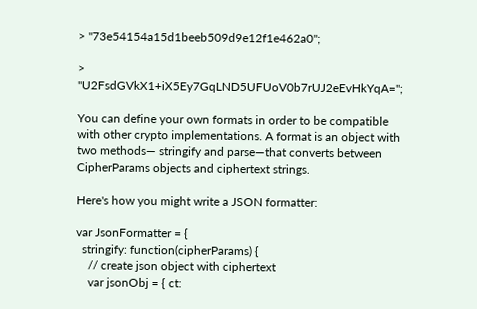> "73e54154a15d1beeb509d9e12f1e462a0";

> "U2FsdGVkX1+iX5Ey7GqLND5UFUoV0b7rUJ2eEvHkYqA=";

You can define your own formats in order to be compatible with other crypto implementations. A format is an object with two methods— stringify and parse—that converts between CipherParams objects and ciphertext strings.

Here's how you might write a JSON formatter:

var JsonFormatter = {
  stringify: function(cipherParams) {
    // create json object with ciphertext
    var jsonObj = { ct: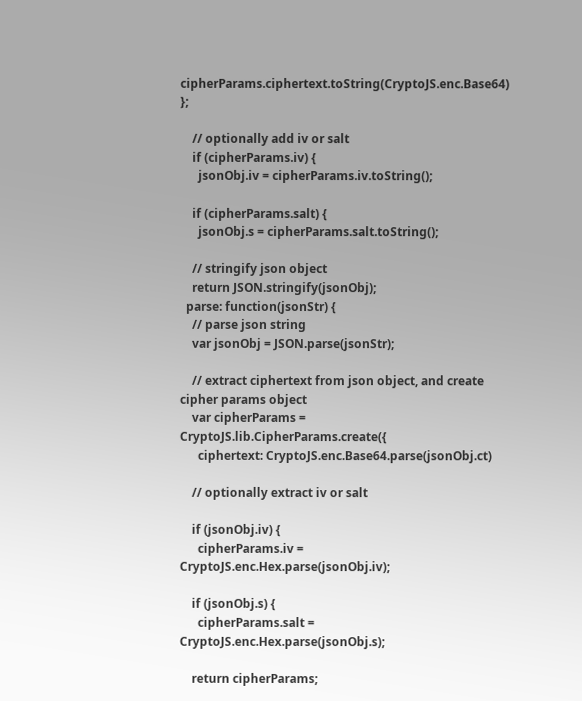cipherParams.ciphertext.toString(CryptoJS.enc.Base64) };

    // optionally add iv or salt
    if (cipherParams.iv) {
      jsonObj.iv = cipherParams.iv.toString();

    if (cipherParams.salt) {
      jsonObj.s = cipherParams.salt.toString();

    // stringify json object
    return JSON.stringify(jsonObj);
  parse: function(jsonStr) {
    // parse json string
    var jsonObj = JSON.parse(jsonStr);

    // extract ciphertext from json object, and create cipher params object
    var cipherParams = CryptoJS.lib.CipherParams.create({
      ciphertext: CryptoJS.enc.Base64.parse(jsonObj.ct)

    // optionally extract iv or salt

    if (jsonObj.iv) {
      cipherParams.iv = CryptoJS.enc.Hex.parse(jsonObj.iv);

    if (jsonObj.s) {
      cipherParams.salt = CryptoJS.enc.Hex.parse(jsonObj.s);

    return cipherParams;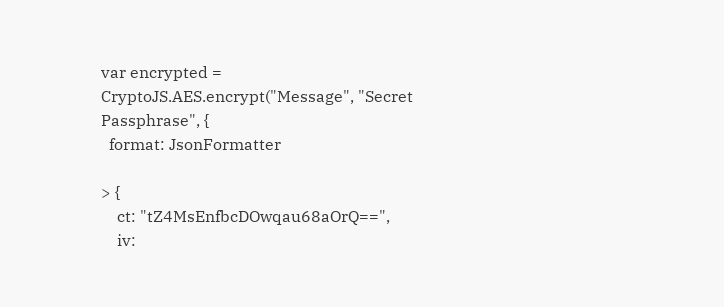var encrypted = CryptoJS.AES.encrypt("Message", "Secret Passphrase", {
  format: JsonFormatter

> {
    ct: "tZ4MsEnfbcDOwqau68aOrQ==",
    iv: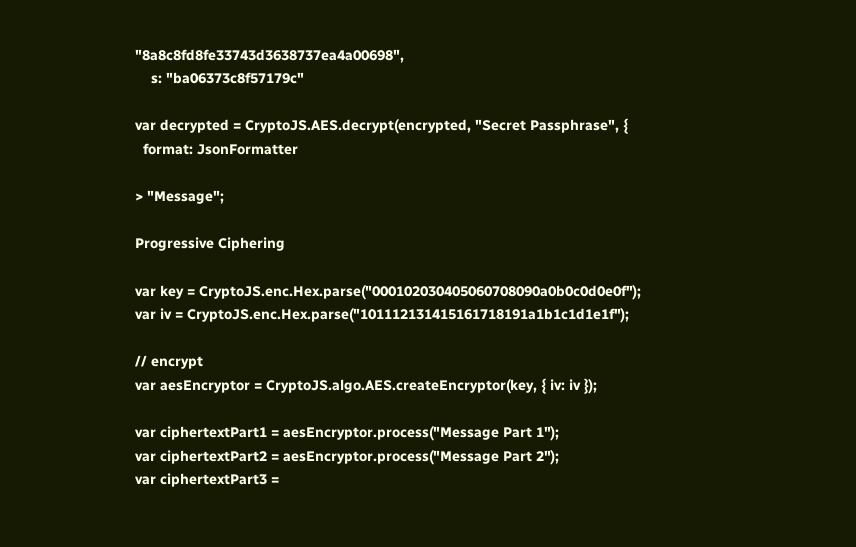"8a8c8fd8fe33743d3638737ea4a00698",
    s: "ba06373c8f57179c"

var decrypted = CryptoJS.AES.decrypt(encrypted, "Secret Passphrase", {
  format: JsonFormatter

> "Message";

Progressive Ciphering

var key = CryptoJS.enc.Hex.parse("000102030405060708090a0b0c0d0e0f");
var iv = CryptoJS.enc.Hex.parse("101112131415161718191a1b1c1d1e1f");

// encrypt
var aesEncryptor = CryptoJS.algo.AES.createEncryptor(key, { iv: iv });

var ciphertextPart1 = aesEncryptor.process("Message Part 1");
var ciphertextPart2 = aesEncryptor.process("Message Part 2");
var ciphertextPart3 =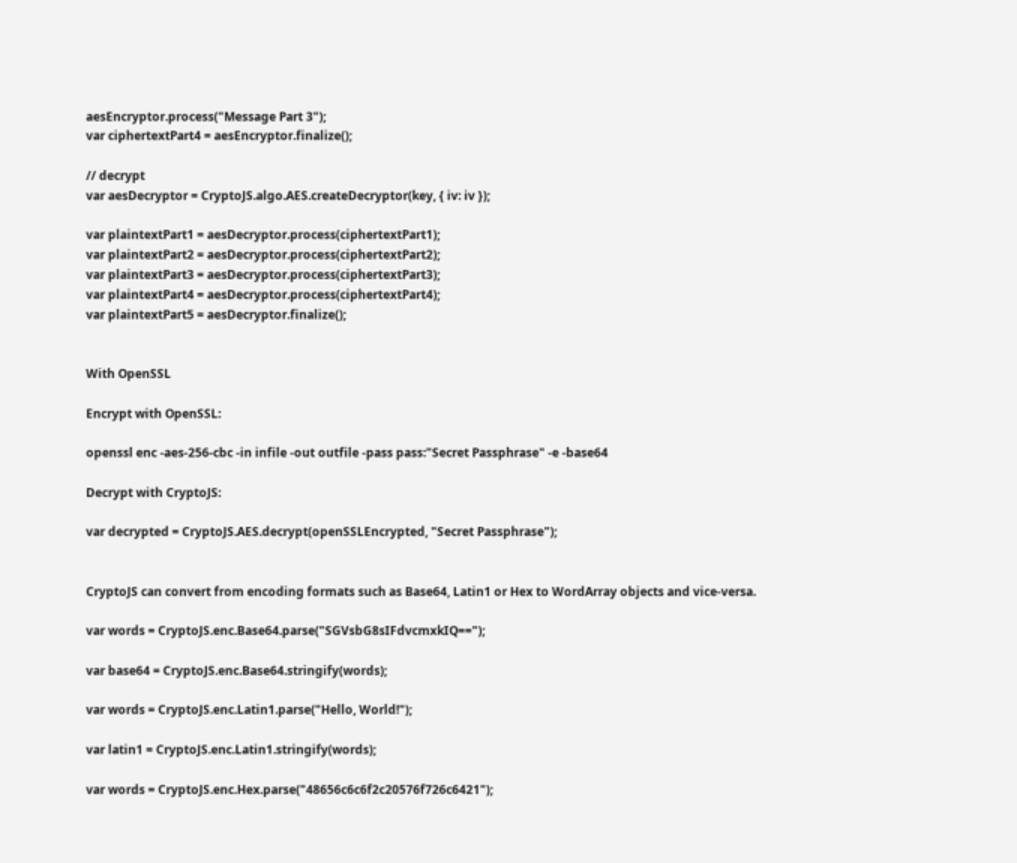aesEncryptor.process("Message Part 3");
var ciphertextPart4 = aesEncryptor.finalize();

// decrypt
var aesDecryptor = CryptoJS.algo.AES.createDecryptor(key, { iv: iv });

var plaintextPart1 = aesDecryptor.process(ciphertextPart1);
var plaintextPart2 = aesDecryptor.process(ciphertextPart2);
var plaintextPart3 = aesDecryptor.process(ciphertextPart3);
var plaintextPart4 = aesDecryptor.process(ciphertextPart4);
var plaintextPart5 = aesDecryptor.finalize();


With OpenSSL

Encrypt with OpenSSL:

openssl enc -aes-256-cbc -in infile -out outfile -pass pass:"Secret Passphrase" -e -base64

Decrypt with CryptoJS:

var decrypted = CryptoJS.AES.decrypt(openSSLEncrypted, "Secret Passphrase");


CryptoJS can convert from encoding formats such as Base64, Latin1 or Hex to WordArray objects and vice-versa.

var words = CryptoJS.enc.Base64.parse("SGVsbG8sIFdvcmxkIQ==");

var base64 = CryptoJS.enc.Base64.stringify(words);

var words = CryptoJS.enc.Latin1.parse("Hello, World!");

var latin1 = CryptoJS.enc.Latin1.stringify(words);

var words = CryptoJS.enc.Hex.parse("48656c6c6f2c20576f726c6421");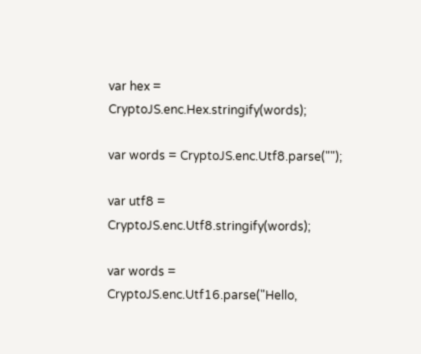var hex = CryptoJS.enc.Hex.stringify(words);

var words = CryptoJS.enc.Utf8.parse("");

var utf8 = CryptoJS.enc.Utf8.stringify(words);

var words = CryptoJS.enc.Utf16.parse("Hello,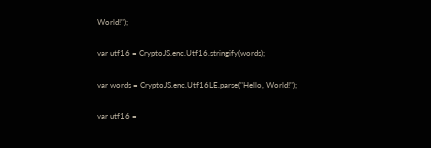World!");

var utf16 = CryptoJS.enc.Utf16.stringify(words);

var words = CryptoJS.enc.Utf16LE.parse("Hello, World!");

var utf16 =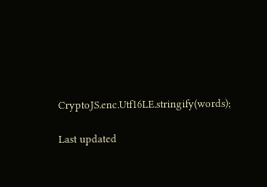CryptoJS.enc.Utf16LE.stringify(words);

Last updated